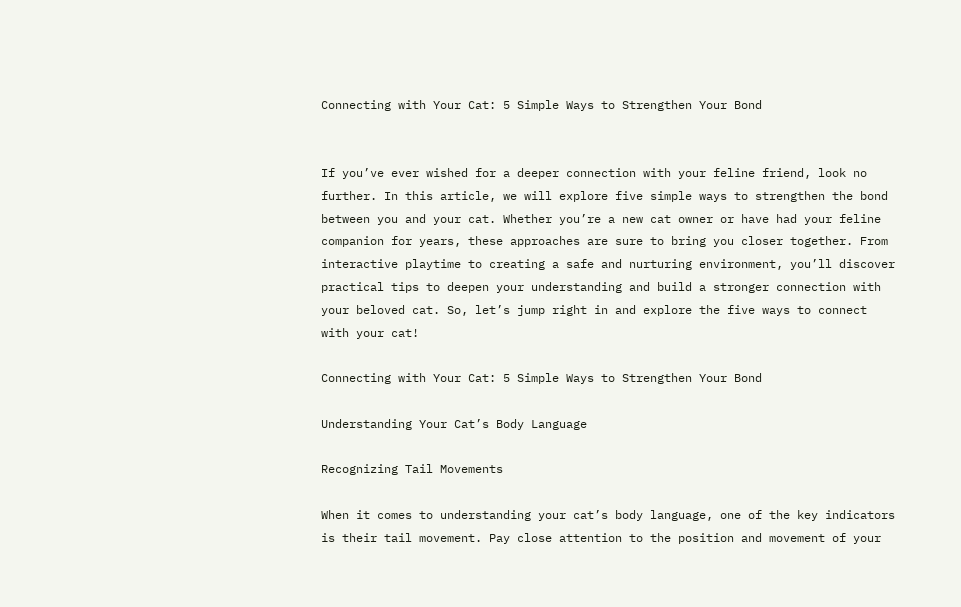Connecting with Your Cat: 5 Simple Ways to Strengthen Your Bond


If you’ve ever wished for a deeper connection with your feline friend, look no further. In this article, we will explore five simple ways to strengthen the bond between you and your cat. Whether you’re a new cat owner or have had your feline companion for years, these approaches are sure to bring you closer together. From interactive playtime to creating a safe and nurturing environment, you’ll discover practical tips to deepen your understanding and build a stronger connection with your beloved cat. So, let’s jump right in and explore the five ways to connect with your cat!

Connecting with Your Cat: 5 Simple Ways to Strengthen Your Bond

Understanding Your Cat’s Body Language

Recognizing Tail Movements

When it comes to understanding your cat’s body language, one of the key indicators is their tail movement. Pay close attention to the position and movement of your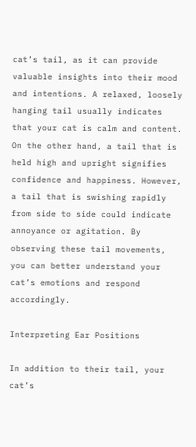cat’s tail, as it can provide valuable insights into their mood and intentions. A relaxed, loosely hanging tail usually indicates that your cat is calm and content. On the other hand, a tail that is held high and upright signifies confidence and happiness. However, a tail that is swishing rapidly from side to side could indicate annoyance or agitation. By observing these tail movements, you can better understand your cat’s emotions and respond accordingly.

Interpreting Ear Positions

In addition to their tail, your cat’s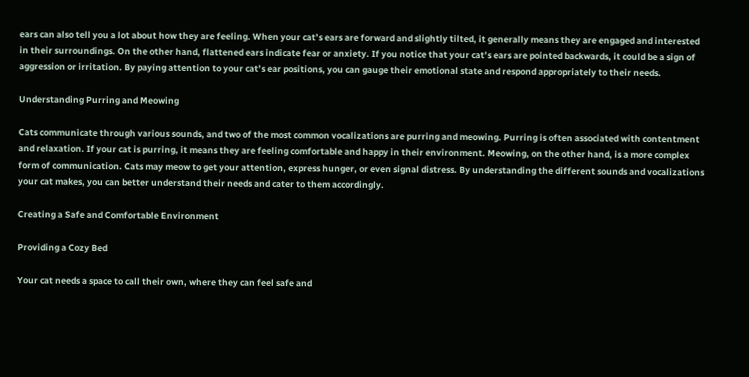ears can also tell you a lot about how they are feeling. When your cat’s ears are forward and slightly tilted, it generally means they are engaged and interested in their surroundings. On the other hand, flattened ears indicate fear or anxiety. If you notice that your cat’s ears are pointed backwards, it could be a sign of aggression or irritation. By paying attention to your cat’s ear positions, you can gauge their emotional state and respond appropriately to their needs.

Understanding Purring and Meowing

Cats communicate through various sounds, and two of the most common vocalizations are purring and meowing. Purring is often associated with contentment and relaxation. If your cat is purring, it means they are feeling comfortable and happy in their environment. Meowing, on the other hand, is a more complex form of communication. Cats may meow to get your attention, express hunger, or even signal distress. By understanding the different sounds and vocalizations your cat makes, you can better understand their needs and cater to them accordingly.

Creating a Safe and Comfortable Environment

Providing a Cozy Bed

Your cat needs a space to call their own, where they can feel safe and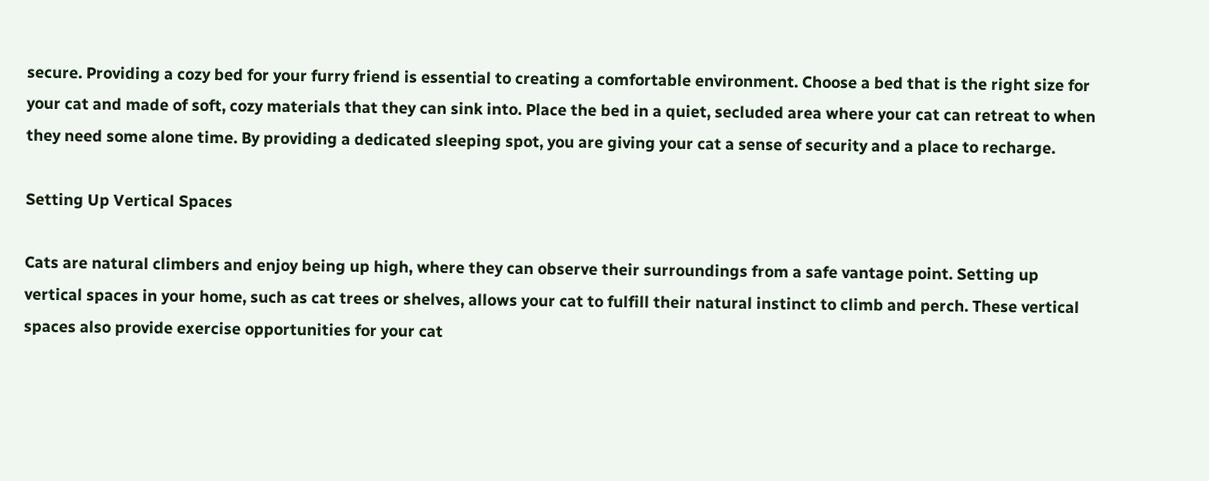secure. Providing a cozy bed for your furry friend is essential to creating a comfortable environment. Choose a bed that is the right size for your cat and made of soft, cozy materials that they can sink into. Place the bed in a quiet, secluded area where your cat can retreat to when they need some alone time. By providing a dedicated sleeping spot, you are giving your cat a sense of security and a place to recharge.

Setting Up Vertical Spaces

Cats are natural climbers and enjoy being up high, where they can observe their surroundings from a safe vantage point. Setting up vertical spaces in your home, such as cat trees or shelves, allows your cat to fulfill their natural instinct to climb and perch. These vertical spaces also provide exercise opportunities for your cat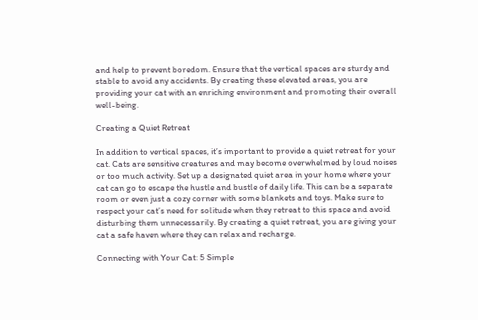and help to prevent boredom. Ensure that the vertical spaces are sturdy and stable to avoid any accidents. By creating these elevated areas, you are providing your cat with an enriching environment and promoting their overall well-being.

Creating a Quiet Retreat

In addition to vertical spaces, it’s important to provide a quiet retreat for your cat. Cats are sensitive creatures and may become overwhelmed by loud noises or too much activity. Set up a designated quiet area in your home where your cat can go to escape the hustle and bustle of daily life. This can be a separate room or even just a cozy corner with some blankets and toys. Make sure to respect your cat’s need for solitude when they retreat to this space and avoid disturbing them unnecessarily. By creating a quiet retreat, you are giving your cat a safe haven where they can relax and recharge.

Connecting with Your Cat: 5 Simple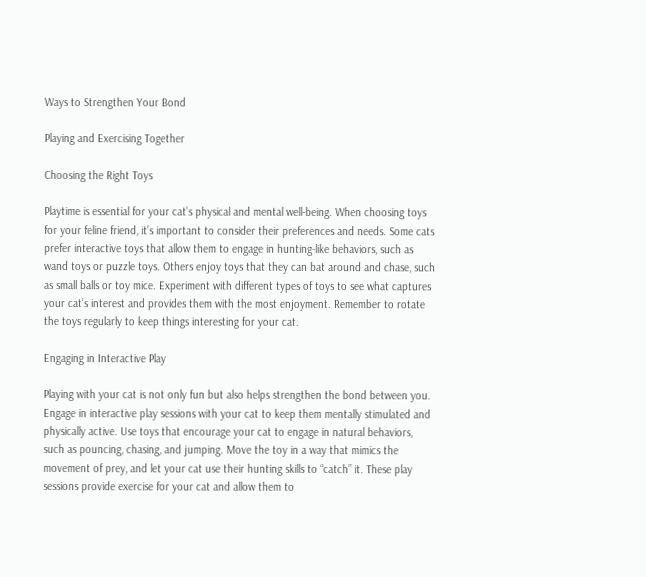Ways to Strengthen Your Bond

Playing and Exercising Together

Choosing the Right Toys

Playtime is essential for your cat’s physical and mental well-being. When choosing toys for your feline friend, it’s important to consider their preferences and needs. Some cats prefer interactive toys that allow them to engage in hunting-like behaviors, such as wand toys or puzzle toys. Others enjoy toys that they can bat around and chase, such as small balls or toy mice. Experiment with different types of toys to see what captures your cat’s interest and provides them with the most enjoyment. Remember to rotate the toys regularly to keep things interesting for your cat.

Engaging in Interactive Play

Playing with your cat is not only fun but also helps strengthen the bond between you. Engage in interactive play sessions with your cat to keep them mentally stimulated and physically active. Use toys that encourage your cat to engage in natural behaviors, such as pouncing, chasing, and jumping. Move the toy in a way that mimics the movement of prey, and let your cat use their hunting skills to “catch” it. These play sessions provide exercise for your cat and allow them to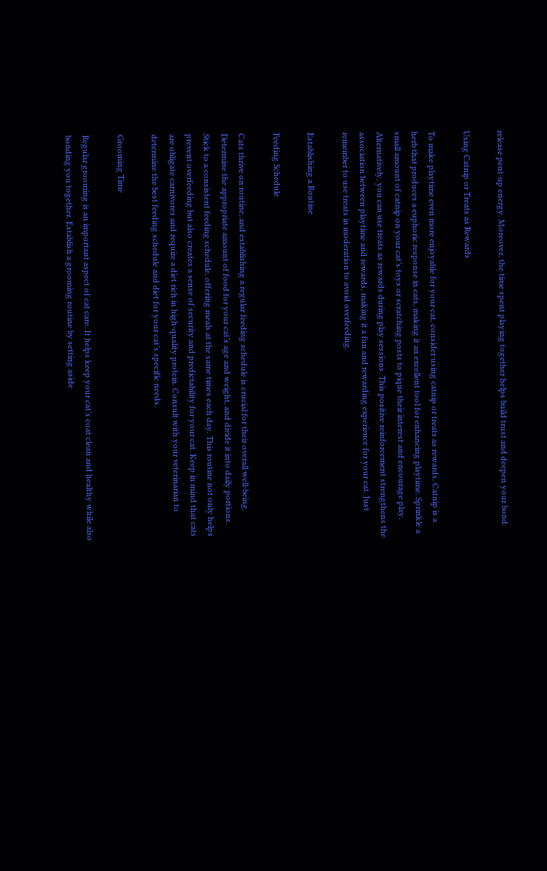release pent-up energy. Moreover, the time spent playing together helps build trust and deepen your bond.

Using Catnip or Treats as Rewards

To make playtime even more enjoyable for your cat, consider using catnip or treats as rewards. Catnip is a herb that produces a euphoric response in cats, making it an excellent tool for enhancing playtime. Sprinkle a small amount of catnip on your cat’s toys or scratching posts to pique their interest and encourage play. Alternatively, you can use treats as rewards during play sessions. This positive reinforcement strengthens the association between playtime and rewards, making it a fun and rewarding experience for your cat. Just remember to use treats in moderation to avoid overfeeding.

Establishing a Routine

Feeding Schedule

Cats thrive on routine, and establishing a regular feeding schedule is crucial for their overall well-being. Determine the appropriate amount of food for your cat’s age and weight, and divide it into daily portions. Stick to a consistent feeding schedule, offering meals at the same times each day. This routine not only helps prevent overfeeding but also creates a sense of security and predictability for your cat. Keep in mind that cats are obligate carnivores and require a diet rich in high-quality protein. Consult with your veterinarian to determine the best feeding schedule and diet for your cat’s specific needs.

Grooming Time

Regular grooming is an important aspect of cat care. It helps keep your cat’s coat clean and healthy while also bonding you together. Establish a grooming routine by setting aside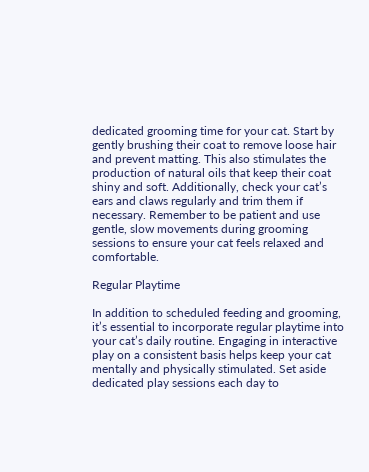dedicated grooming time for your cat. Start by gently brushing their coat to remove loose hair and prevent matting. This also stimulates the production of natural oils that keep their coat shiny and soft. Additionally, check your cat’s ears and claws regularly and trim them if necessary. Remember to be patient and use gentle, slow movements during grooming sessions to ensure your cat feels relaxed and comfortable.

Regular Playtime

In addition to scheduled feeding and grooming, it’s essential to incorporate regular playtime into your cat’s daily routine. Engaging in interactive play on a consistent basis helps keep your cat mentally and physically stimulated. Set aside dedicated play sessions each day to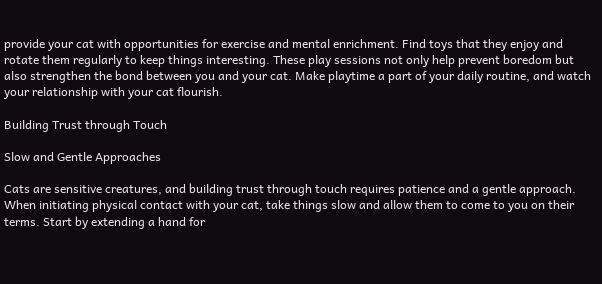provide your cat with opportunities for exercise and mental enrichment. Find toys that they enjoy and rotate them regularly to keep things interesting. These play sessions not only help prevent boredom but also strengthen the bond between you and your cat. Make playtime a part of your daily routine, and watch your relationship with your cat flourish.

Building Trust through Touch

Slow and Gentle Approaches

Cats are sensitive creatures, and building trust through touch requires patience and a gentle approach. When initiating physical contact with your cat, take things slow and allow them to come to you on their terms. Start by extending a hand for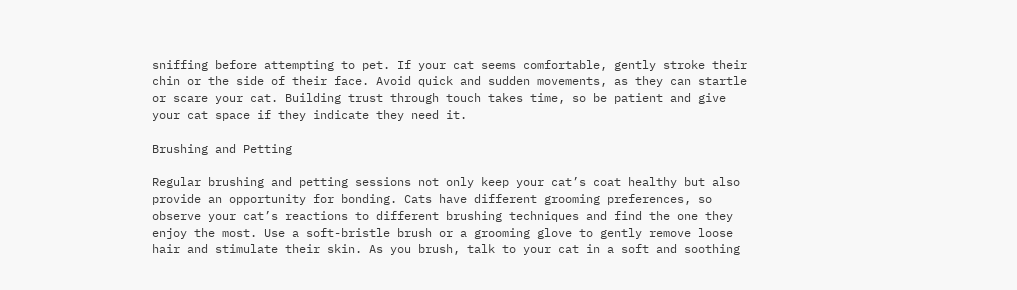sniffing before attempting to pet. If your cat seems comfortable, gently stroke their chin or the side of their face. Avoid quick and sudden movements, as they can startle or scare your cat. Building trust through touch takes time, so be patient and give your cat space if they indicate they need it.

Brushing and Petting

Regular brushing and petting sessions not only keep your cat’s coat healthy but also provide an opportunity for bonding. Cats have different grooming preferences, so observe your cat’s reactions to different brushing techniques and find the one they enjoy the most. Use a soft-bristle brush or a grooming glove to gently remove loose hair and stimulate their skin. As you brush, talk to your cat in a soft and soothing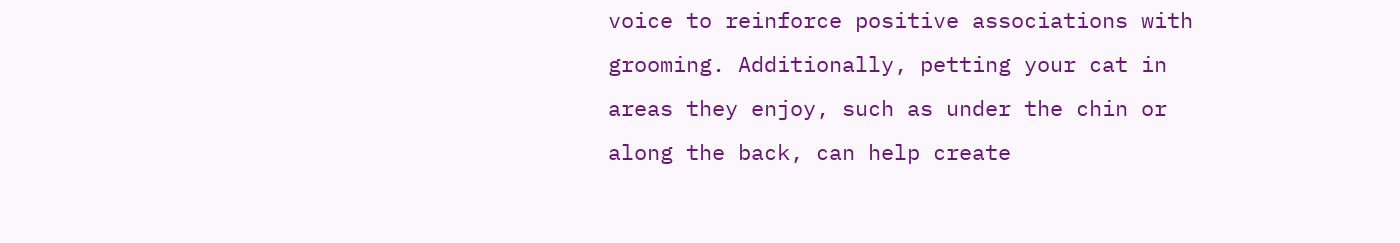voice to reinforce positive associations with grooming. Additionally, petting your cat in areas they enjoy, such as under the chin or along the back, can help create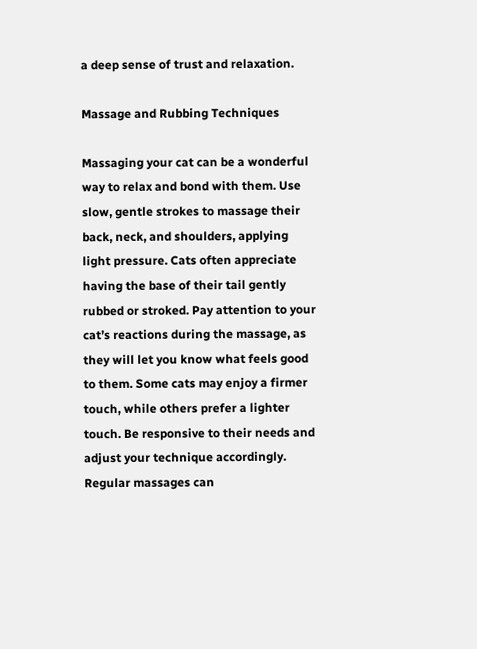a deep sense of trust and relaxation.

Massage and Rubbing Techniques

Massaging your cat can be a wonderful way to relax and bond with them. Use slow, gentle strokes to massage their back, neck, and shoulders, applying light pressure. Cats often appreciate having the base of their tail gently rubbed or stroked. Pay attention to your cat’s reactions during the massage, as they will let you know what feels good to them. Some cats may enjoy a firmer touch, while others prefer a lighter touch. Be responsive to their needs and adjust your technique accordingly. Regular massages can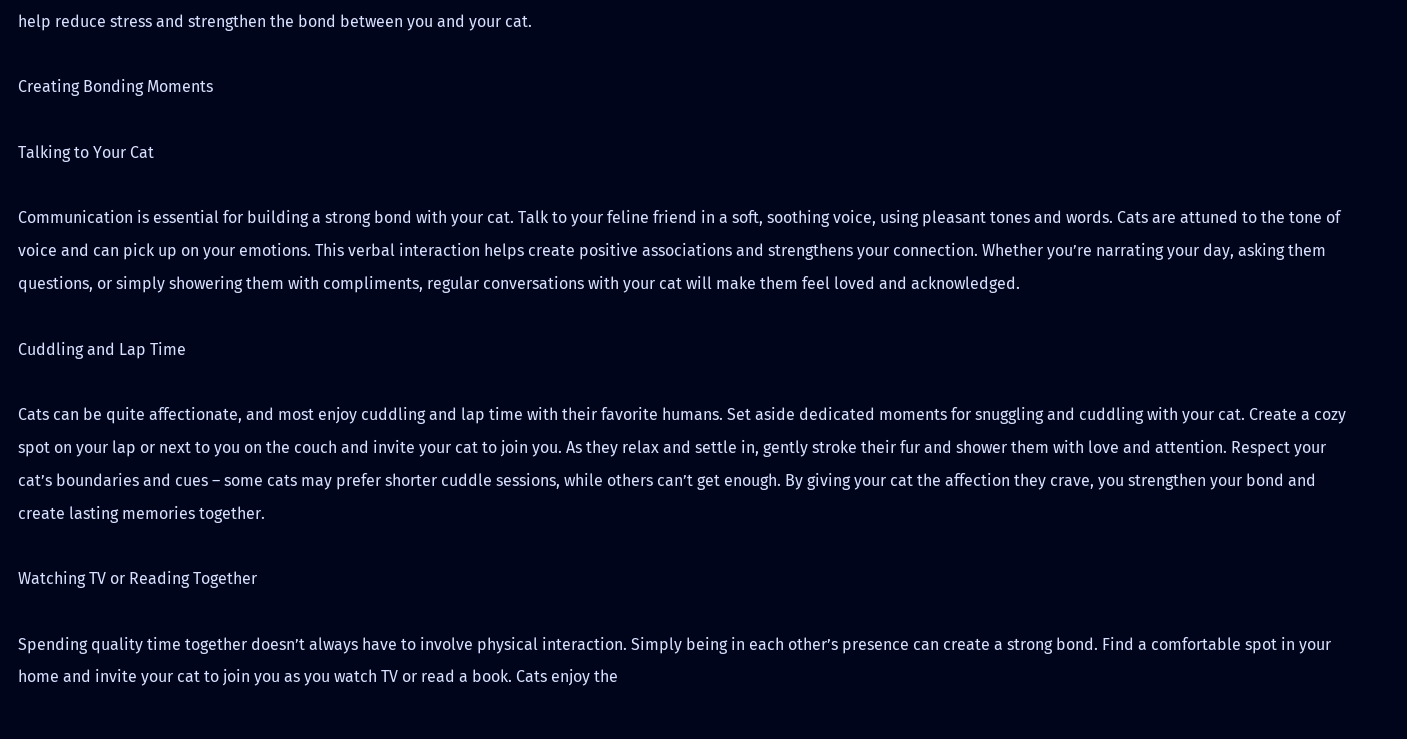help reduce stress and strengthen the bond between you and your cat.

Creating Bonding Moments

Talking to Your Cat

Communication is essential for building a strong bond with your cat. Talk to your feline friend in a soft, soothing voice, using pleasant tones and words. Cats are attuned to the tone of voice and can pick up on your emotions. This verbal interaction helps create positive associations and strengthens your connection. Whether you’re narrating your day, asking them questions, or simply showering them with compliments, regular conversations with your cat will make them feel loved and acknowledged.

Cuddling and Lap Time

Cats can be quite affectionate, and most enjoy cuddling and lap time with their favorite humans. Set aside dedicated moments for snuggling and cuddling with your cat. Create a cozy spot on your lap or next to you on the couch and invite your cat to join you. As they relax and settle in, gently stroke their fur and shower them with love and attention. Respect your cat’s boundaries and cues – some cats may prefer shorter cuddle sessions, while others can’t get enough. By giving your cat the affection they crave, you strengthen your bond and create lasting memories together.

Watching TV or Reading Together

Spending quality time together doesn’t always have to involve physical interaction. Simply being in each other’s presence can create a strong bond. Find a comfortable spot in your home and invite your cat to join you as you watch TV or read a book. Cats enjoy the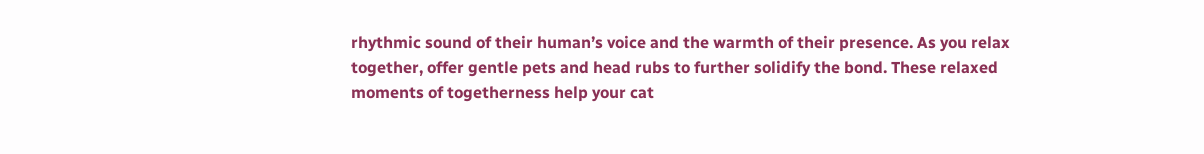rhythmic sound of their human’s voice and the warmth of their presence. As you relax together, offer gentle pets and head rubs to further solidify the bond. These relaxed moments of togetherness help your cat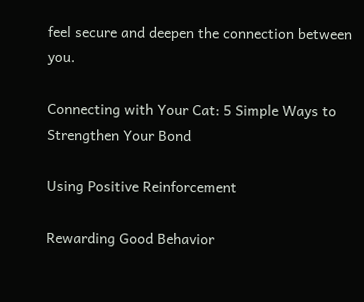feel secure and deepen the connection between you.

Connecting with Your Cat: 5 Simple Ways to Strengthen Your Bond

Using Positive Reinforcement

Rewarding Good Behavior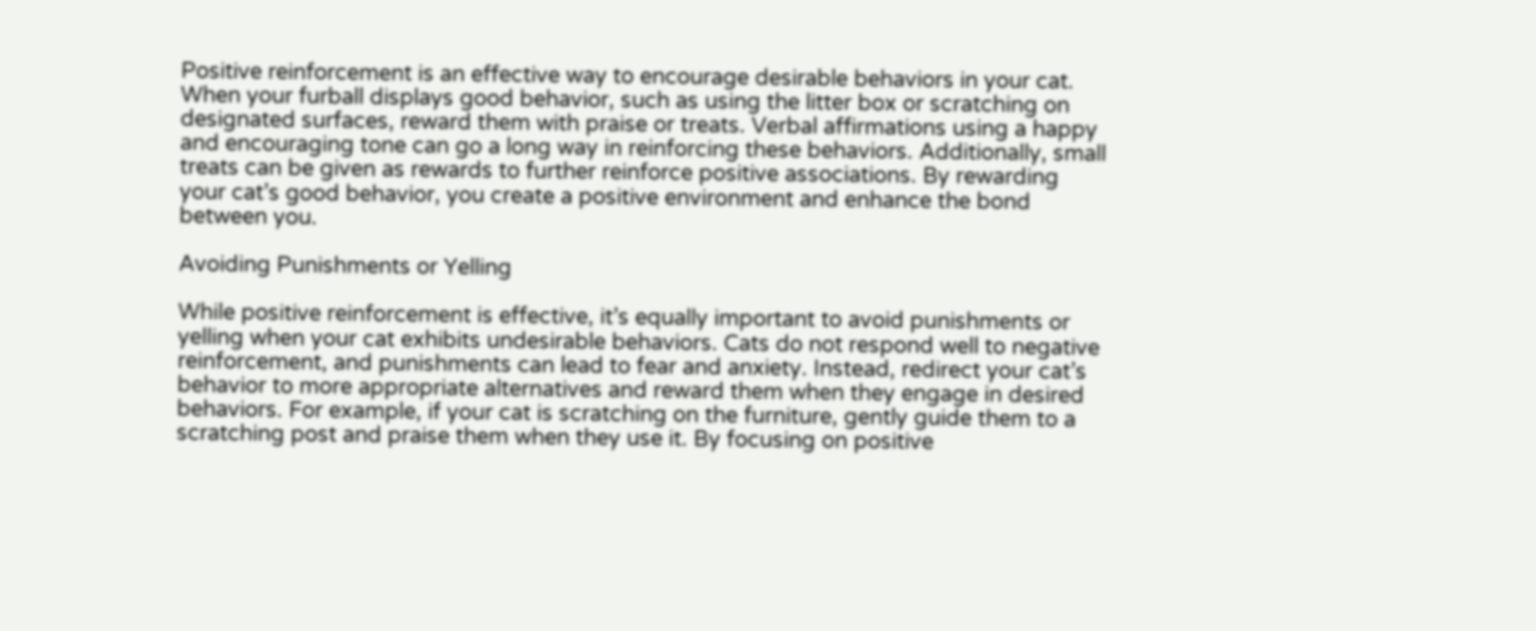Positive reinforcement is an effective way to encourage desirable behaviors in your cat. When your furball displays good behavior, such as using the litter box or scratching on designated surfaces, reward them with praise or treats. Verbal affirmations using a happy and encouraging tone can go a long way in reinforcing these behaviors. Additionally, small treats can be given as rewards to further reinforce positive associations. By rewarding your cat’s good behavior, you create a positive environment and enhance the bond between you.

Avoiding Punishments or Yelling

While positive reinforcement is effective, it’s equally important to avoid punishments or yelling when your cat exhibits undesirable behaviors. Cats do not respond well to negative reinforcement, and punishments can lead to fear and anxiety. Instead, redirect your cat’s behavior to more appropriate alternatives and reward them when they engage in desired behaviors. For example, if your cat is scratching on the furniture, gently guide them to a scratching post and praise them when they use it. By focusing on positive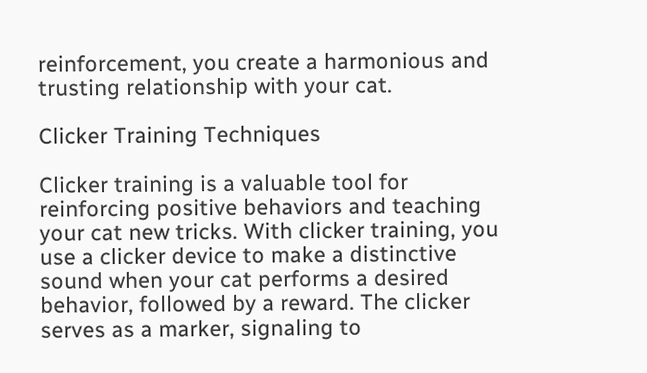reinforcement, you create a harmonious and trusting relationship with your cat.

Clicker Training Techniques

Clicker training is a valuable tool for reinforcing positive behaviors and teaching your cat new tricks. With clicker training, you use a clicker device to make a distinctive sound when your cat performs a desired behavior, followed by a reward. The clicker serves as a marker, signaling to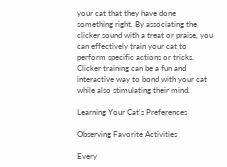your cat that they have done something right. By associating the clicker sound with a treat or praise, you can effectively train your cat to perform specific actions or tricks. Clicker training can be a fun and interactive way to bond with your cat while also stimulating their mind.

Learning Your Cat’s Preferences

Observing Favorite Activities

Every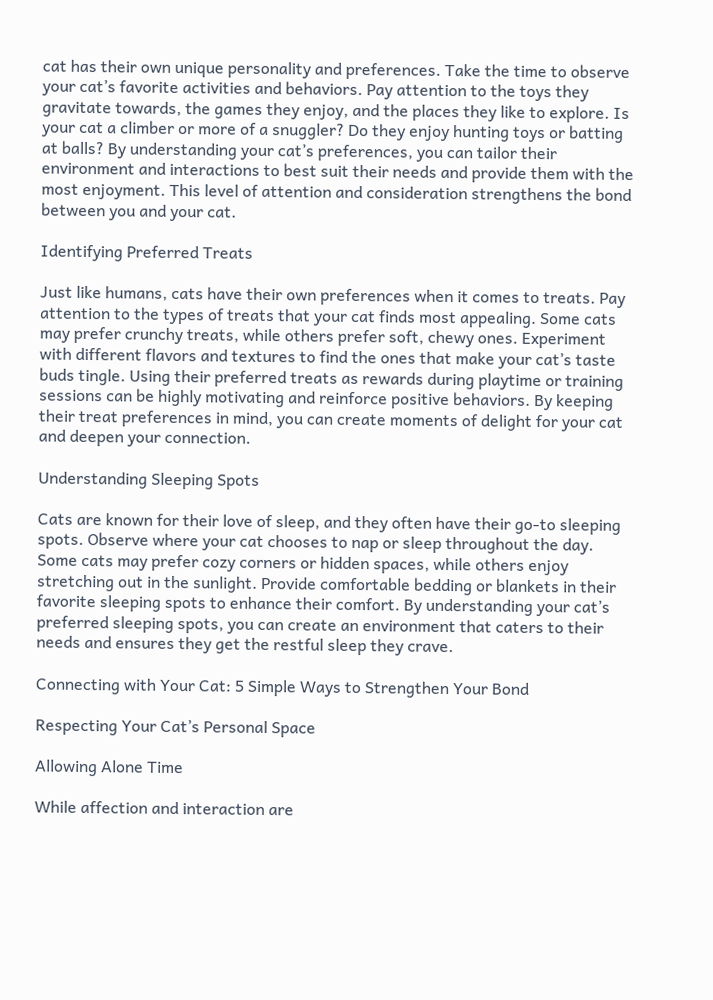cat has their own unique personality and preferences. Take the time to observe your cat’s favorite activities and behaviors. Pay attention to the toys they gravitate towards, the games they enjoy, and the places they like to explore. Is your cat a climber or more of a snuggler? Do they enjoy hunting toys or batting at balls? By understanding your cat’s preferences, you can tailor their environment and interactions to best suit their needs and provide them with the most enjoyment. This level of attention and consideration strengthens the bond between you and your cat.

Identifying Preferred Treats

Just like humans, cats have their own preferences when it comes to treats. Pay attention to the types of treats that your cat finds most appealing. Some cats may prefer crunchy treats, while others prefer soft, chewy ones. Experiment with different flavors and textures to find the ones that make your cat’s taste buds tingle. Using their preferred treats as rewards during playtime or training sessions can be highly motivating and reinforce positive behaviors. By keeping their treat preferences in mind, you can create moments of delight for your cat and deepen your connection.

Understanding Sleeping Spots

Cats are known for their love of sleep, and they often have their go-to sleeping spots. Observe where your cat chooses to nap or sleep throughout the day. Some cats may prefer cozy corners or hidden spaces, while others enjoy stretching out in the sunlight. Provide comfortable bedding or blankets in their favorite sleeping spots to enhance their comfort. By understanding your cat’s preferred sleeping spots, you can create an environment that caters to their needs and ensures they get the restful sleep they crave.

Connecting with Your Cat: 5 Simple Ways to Strengthen Your Bond

Respecting Your Cat’s Personal Space

Allowing Alone Time

While affection and interaction are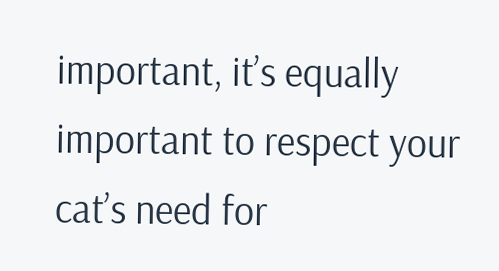important, it’s equally important to respect your cat’s need for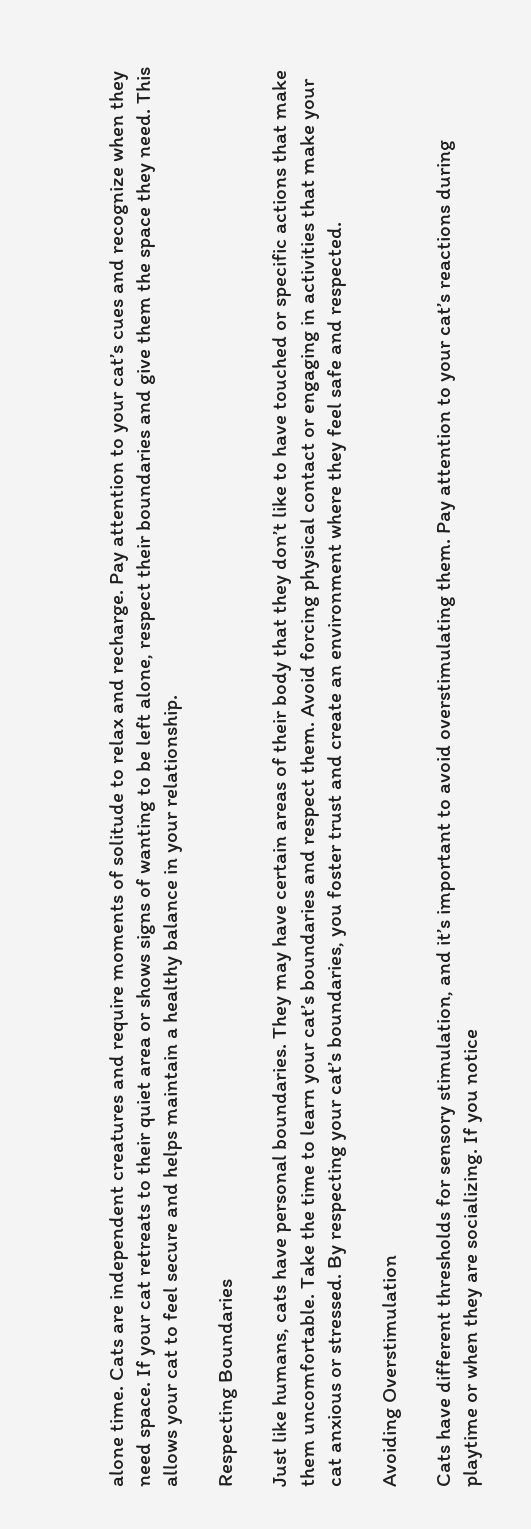alone time. Cats are independent creatures and require moments of solitude to relax and recharge. Pay attention to your cat’s cues and recognize when they need space. If your cat retreats to their quiet area or shows signs of wanting to be left alone, respect their boundaries and give them the space they need. This allows your cat to feel secure and helps maintain a healthy balance in your relationship.

Respecting Boundaries

Just like humans, cats have personal boundaries. They may have certain areas of their body that they don’t like to have touched or specific actions that make them uncomfortable. Take the time to learn your cat’s boundaries and respect them. Avoid forcing physical contact or engaging in activities that make your cat anxious or stressed. By respecting your cat’s boundaries, you foster trust and create an environment where they feel safe and respected.

Avoiding Overstimulation

Cats have different thresholds for sensory stimulation, and it’s important to avoid overstimulating them. Pay attention to your cat’s reactions during playtime or when they are socializing. If you notice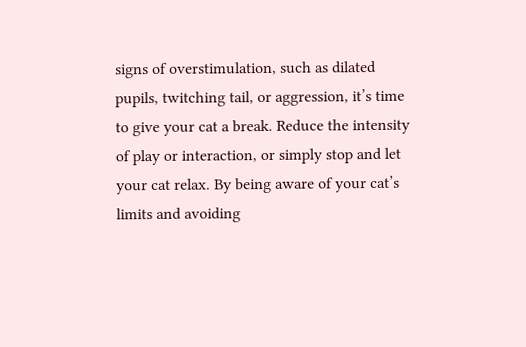signs of overstimulation, such as dilated pupils, twitching tail, or aggression, it’s time to give your cat a break. Reduce the intensity of play or interaction, or simply stop and let your cat relax. By being aware of your cat’s limits and avoiding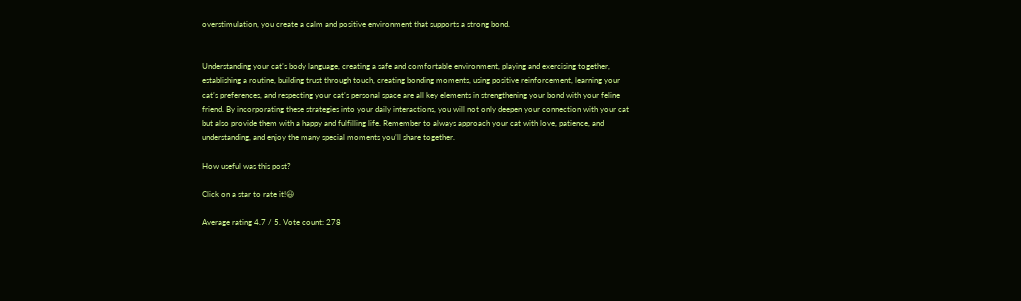overstimulation, you create a calm and positive environment that supports a strong bond.


Understanding your cat’s body language, creating a safe and comfortable environment, playing and exercising together, establishing a routine, building trust through touch, creating bonding moments, using positive reinforcement, learning your cat’s preferences, and respecting your cat’s personal space are all key elements in strengthening your bond with your feline friend. By incorporating these strategies into your daily interactions, you will not only deepen your connection with your cat but also provide them with a happy and fulfilling life. Remember to always approach your cat with love, patience, and understanding, and enjoy the many special moments you’ll share together.

How useful was this post?

Click on a star to rate it!😃

Average rating 4.7 / 5. Vote count: 278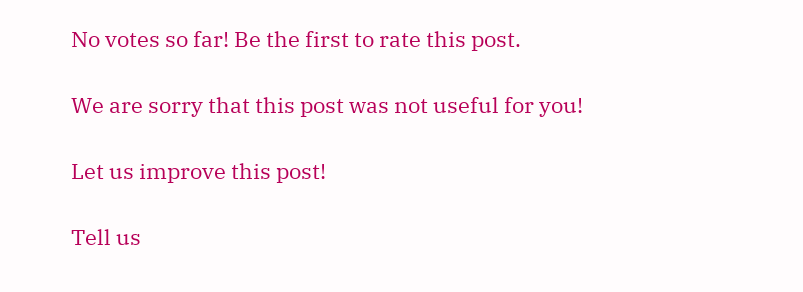No votes so far! Be the first to rate this post.

We are sorry that this post was not useful for you!

Let us improve this post!

Tell us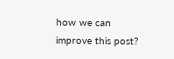how we can improve this post?